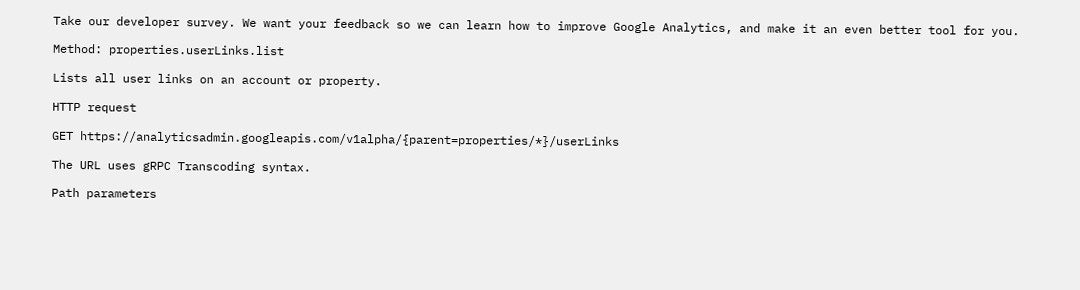Take our developer survey. We want your feedback so we can learn how to improve Google Analytics, and make it an even better tool for you.

Method: properties.userLinks.list

Lists all user links on an account or property.

HTTP request

GET https://analyticsadmin.googleapis.com/v1alpha/{parent=properties/*}/userLinks

The URL uses gRPC Transcoding syntax.

Path parameters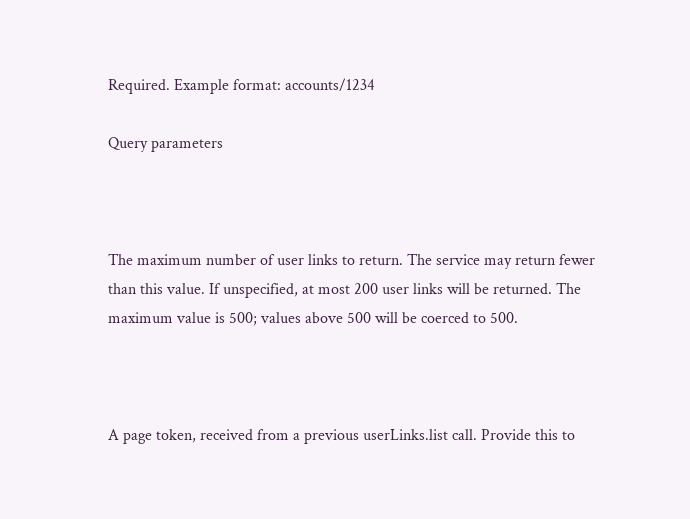Required. Example format: accounts/1234

Query parameters



The maximum number of user links to return. The service may return fewer than this value. If unspecified, at most 200 user links will be returned. The maximum value is 500; values above 500 will be coerced to 500.



A page token, received from a previous userLinks.list call. Provide this to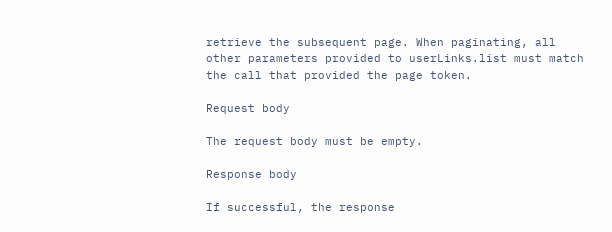retrieve the subsequent page. When paginating, all other parameters provided to userLinks.list must match the call that provided the page token.

Request body

The request body must be empty.

Response body

If successful, the response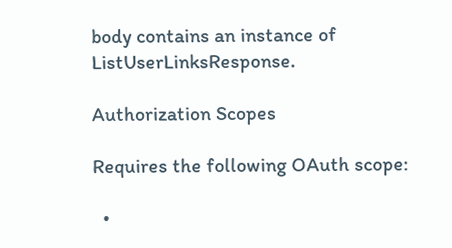body contains an instance of ListUserLinksResponse.

Authorization Scopes

Requires the following OAuth scope:

  •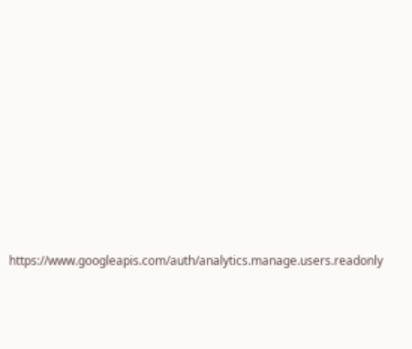https://www.googleapis.com/auth/analytics.manage.users.readonly